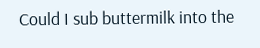Could I sub buttermilk into the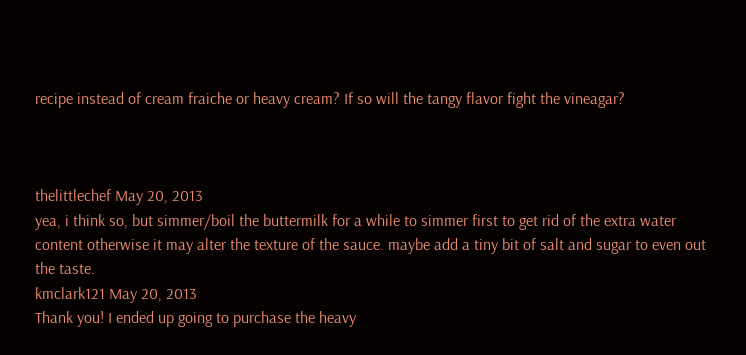recipe instead of cream fraiche or heavy cream? If so will the tangy flavor fight the vineagar?



thelittlechef May 20, 2013
yea, i think so, but simmer/boil the buttermilk for a while to simmer first to get rid of the extra water content otherwise it may alter the texture of the sauce. maybe add a tiny bit of salt and sugar to even out the taste.
kmclark121 May 20, 2013
Thank you! I ended up going to purchase the heavy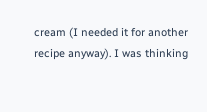cream (I needed it for another recipe anyway). I was thinking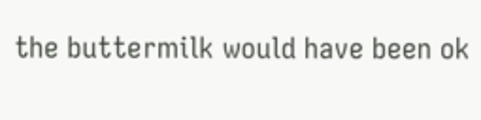the buttermilk would have been ok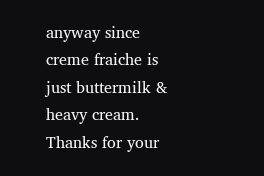anyway since creme fraiche is just buttermilk & heavy cream. Thanks for your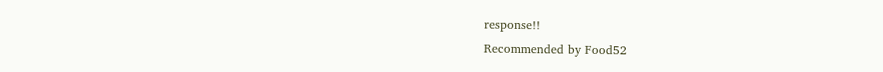response!!
Recommended by Food52